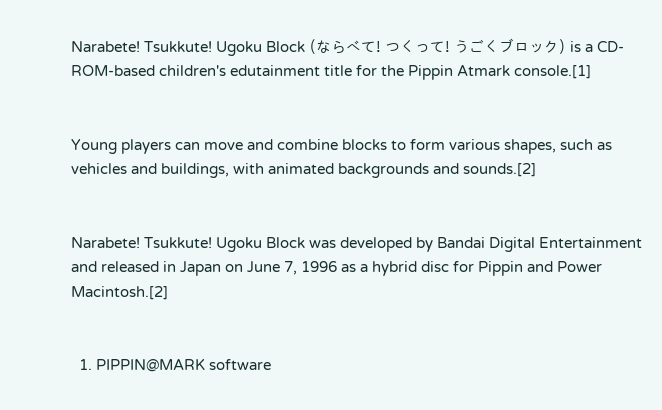Narabete! Tsukkute! Ugoku Block (ならべて! つくって! うごくブロック) is a CD-ROM-based children's edutainment title for the Pippin Atmark console.[1]


Young players can move and combine blocks to form various shapes, such as vehicles and buildings, with animated backgrounds and sounds.[2]


Narabete! Tsukkute! Ugoku Block was developed by Bandai Digital Entertainment and released in Japan on June 7, 1996 as a hybrid disc for Pippin and Power Macintosh.[2]


  1. PIPPIN@MARK software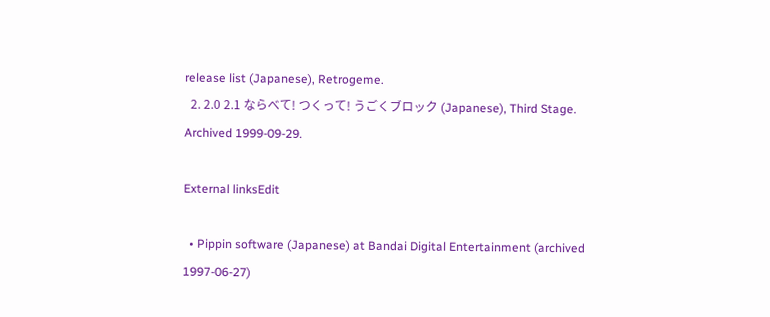release list (Japanese), Retrogeme.
  2. 2.0 2.1 ならべて! つくって! うごくブロック (Japanese), Third Stage. Archived 1999-09-29.

External linksEdit

  • Pippin software (Japanese) at Bandai Digital Entertainment (archived 1997-06-27)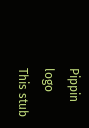Pippin logo
This stub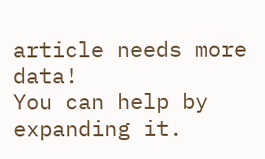article needs more data!
You can help by expanding it.